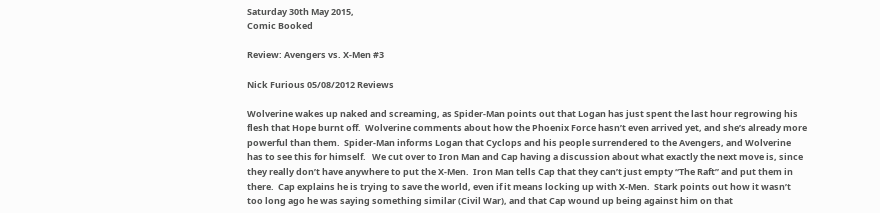Saturday 30th May 2015,
Comic Booked

Review: Avengers vs. X-Men #3

Nick Furious 05/08/2012 Reviews

Wolverine wakes up naked and screaming, as Spider-Man points out that Logan has just spent the last hour regrowing his flesh that Hope burnt off.  Wolverine comments about how the Phoenix Force hasn’t even arrived yet, and she’s already more powerful than them.  Spider-Man informs Logan that Cyclops and his people surrendered to the Avengers, and Wolverine has to see this for himself.   We cut over to Iron Man and Cap having a discussion about what exactly the next move is, since they really don’t have anywhere to put the X-Men.  Iron Man tells Cap that they can’t just empty “The Raft” and put them in there.  Cap explains he is trying to save the world, even if it means locking up with X-Men.  Stark points out how it wasn’t too long ago he was saying something similar (Civil War), and that Cap wound up being against him on that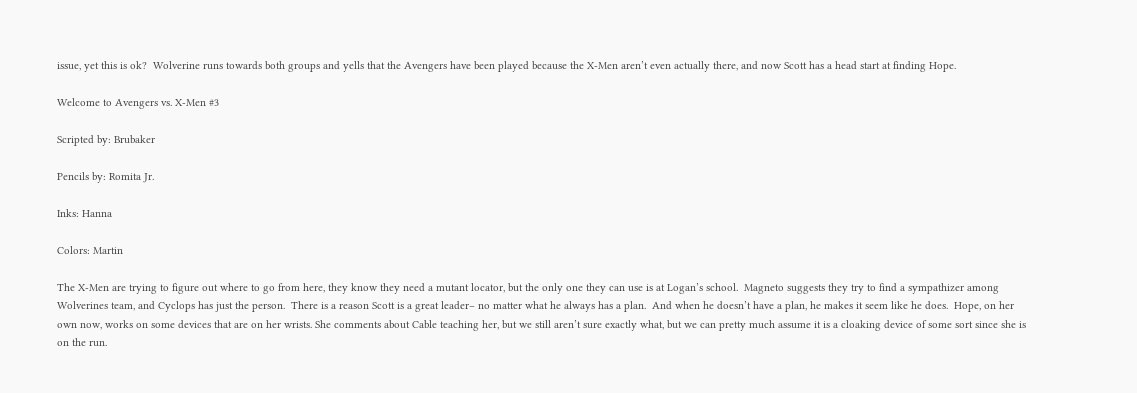issue, yet this is ok?  Wolverine runs towards both groups and yells that the Avengers have been played because the X-Men aren’t even actually there, and now Scott has a head start at finding Hope.

Welcome to Avengers vs. X-Men #3

Scripted by: Brubaker

Pencils by: Romita Jr.

Inks: Hanna

Colors: Martin

The X-Men are trying to figure out where to go from here, they know they need a mutant locator, but the only one they can use is at Logan’s school.  Magneto suggests they try to find a sympathizer among Wolverines team, and Cyclops has just the person.  There is a reason Scott is a great leader– no matter what he always has a plan.  And when he doesn’t have a plan, he makes it seem like he does.  Hope, on her own now, works on some devices that are on her wrists. She comments about Cable teaching her, but we still aren’t sure exactly what, but we can pretty much assume it is a cloaking device of some sort since she is on the run.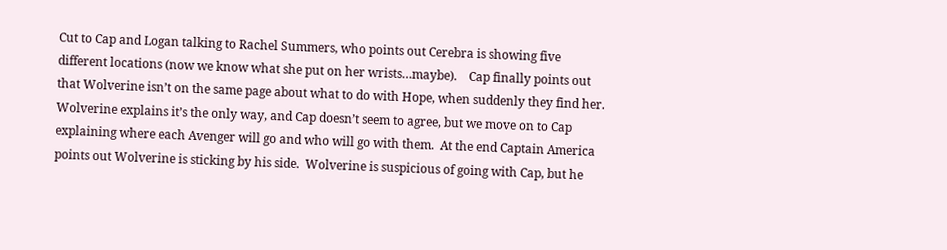Cut to Cap and Logan talking to Rachel Summers, who points out Cerebra is showing five different locations (now we know what she put on her wrists…maybe).    Cap finally points out that Wolverine isn’t on the same page about what to do with Hope, when suddenly they find her.  Wolverine explains it’s the only way, and Cap doesn’t seem to agree, but we move on to Cap explaining where each Avenger will go and who will go with them.  At the end Captain America points out Wolverine is sticking by his side.  Wolverine is suspicious of going with Cap, but he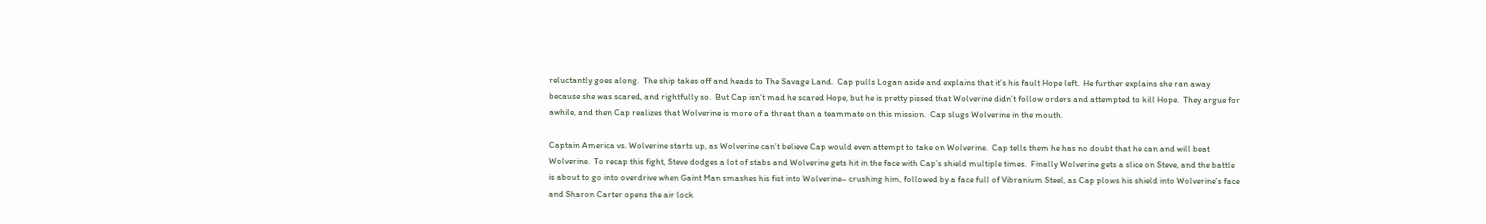reluctantly goes along.  The ship takes off and heads to The Savage Land.  Cap pulls Logan aside and explains that it’s his fault Hope left.  He further explains she ran away because she was scared, and rightfully so.  But Cap isn’t mad he scared Hope, but he is pretty pissed that Wolverine didn’t follow orders and attempted to kill Hope.  They argue for awhile, and then Cap realizes that Wolverine is more of a threat than a teammate on this mission.  Cap slugs Wolverine in the mouth.

Captain America vs. Wolverine starts up, as Wolverine can’t believe Cap would even attempt to take on Wolverine.  Cap tells them he has no doubt that he can and will beat Wolverine.  To recap this fight, Steve dodges a lot of stabs and Wolverine gets hit in the face with Cap’s shield multiple times.  Finally Wolverine gets a slice on Steve, and the battle is about to go into overdrive when Gaint Man smashes his fist into Wolverine– crushing him, followed by a face full of Vibranium Steel, as Cap plows his shield into Wolverine’s face and Sharon Carter opens the air lock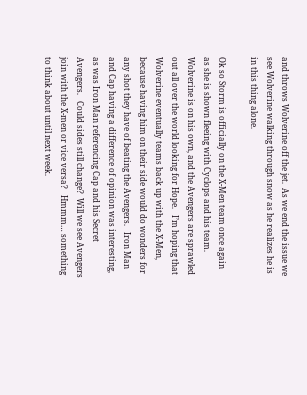and throws Wolverine off the jet.  As we end the issue we see Wolverine walking through snow as he realizes he is in this thing alone.

Ok so Storm is officially on the X-Men team once again as she is shown fleeing with Cyclops and his team.  Wolverine is on his own, and the Avengers are sprawled out all over the world looking for Hope.   I’m hoping that Wolverine eventually teams back up with the X-Men, because having him on their side would do wonders for any shot they have of beating the Avengers.   Iron Man and Cap having a difference of opinion was interesting, as was Iron Man referencing Cap and his Secret Avengers.   Could sides still change?  Will we see Avengers join with the X-men or vice versa?   Hmmm… something to think about until next week.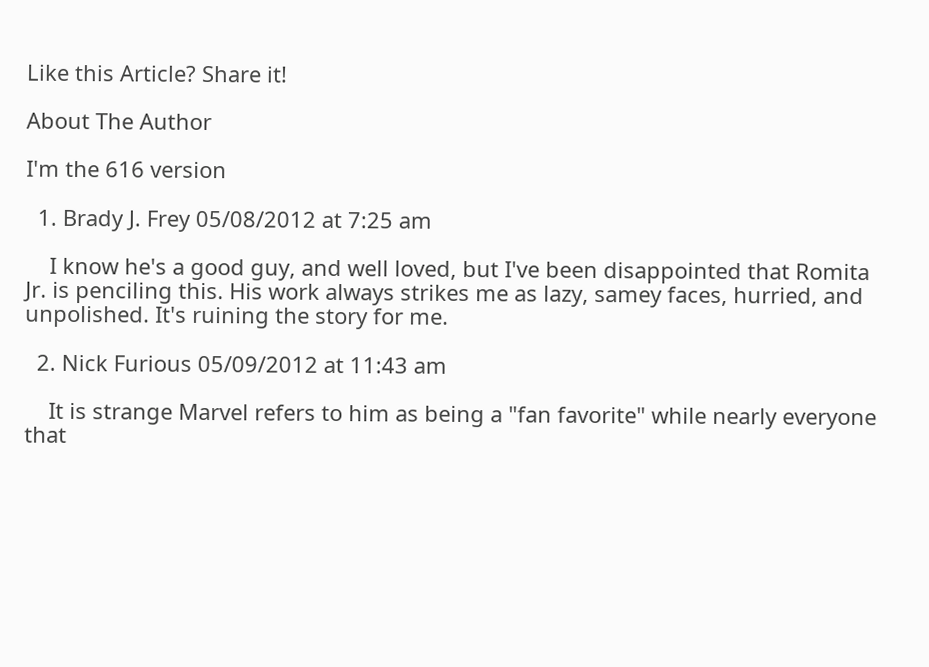Like this Article? Share it!

About The Author

I'm the 616 version

  1. Brady J. Frey 05/08/2012 at 7:25 am

    I know he's a good guy, and well loved, but I've been disappointed that Romita Jr. is penciling this. His work always strikes me as lazy, samey faces, hurried, and unpolished. It's ruining the story for me.

  2. Nick Furious 05/09/2012 at 11:43 am

    It is strange Marvel refers to him as being a "fan favorite" while nearly everyone that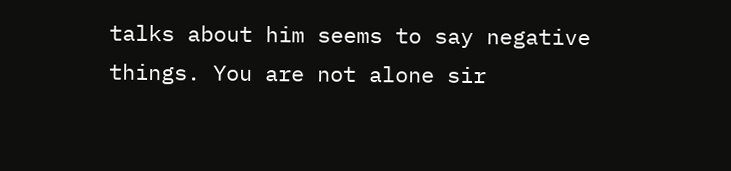talks about him seems to say negative things. You are not alone sir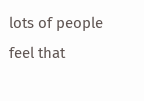lots of people feel that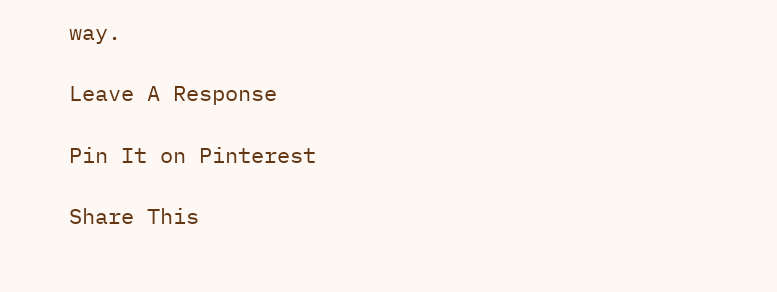way.

Leave A Response

Pin It on Pinterest

Share This